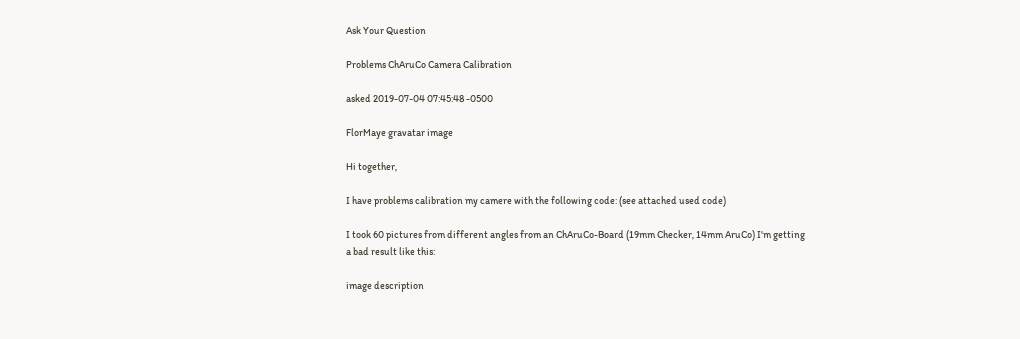Ask Your Question

Problems ChAruCo Camera Calibration

asked 2019-07-04 07:45:48 -0500

FlorMaye gravatar image

Hi together,

I have problems calibration my camere with the following code: (see attached used code)

I took 60 pictures from different angles from an ChAruCo-Board (19mm Checker, 14mm AruCo) I'm getting a bad result like this:

image description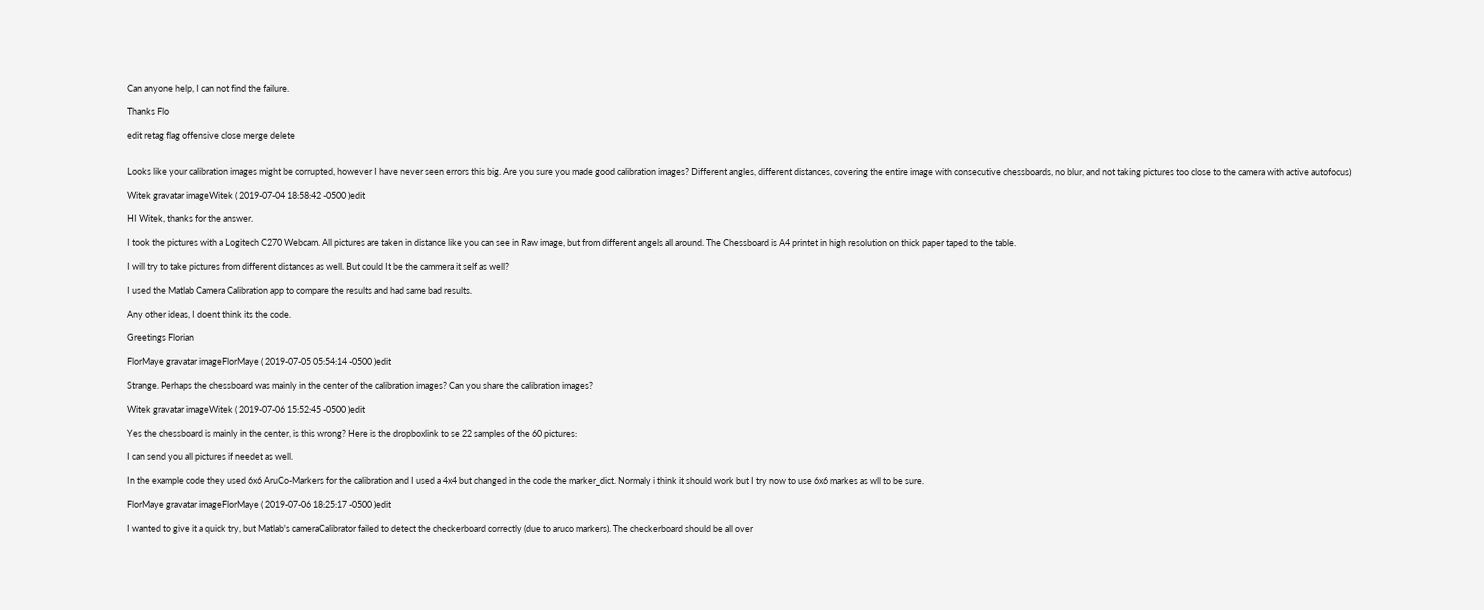Can anyone help, I can not find the failure.

Thanks Flo

edit retag flag offensive close merge delete


Looks like your calibration images might be corrupted, however I have never seen errors this big. Are you sure you made good calibration images? Different angles, different distances, covering the entire image with consecutive chessboards, no blur, and not taking pictures too close to the camera with active autofocus)

Witek gravatar imageWitek ( 2019-07-04 18:58:42 -0500 )edit

HI Witek, thanks for the answer.

I took the pictures with a Logitech C270 Webcam. All pictures are taken in distance like you can see in Raw image, but from different angels all around. The Chessboard is A4 printet in high resolution on thick paper taped to the table.

I will try to take pictures from different distances as well. But could It be the cammera it self as well?

I used the Matlab Camera Calibration app to compare the results and had same bad results.

Any other ideas, I doent think its the code.

Greetings Florian

FlorMaye gravatar imageFlorMaye ( 2019-07-05 05:54:14 -0500 )edit

Strange. Perhaps the chessboard was mainly in the center of the calibration images? Can you share the calibration images?

Witek gravatar imageWitek ( 2019-07-06 15:52:45 -0500 )edit

Yes the chessboard is mainly in the center, is this wrong? Here is the dropboxlink to se 22 samples of the 60 pictures:

I can send you all pictures if needet as well.

In the example code they used 6x6 AruCo-Markers for the calibration and I used a 4x4 but changed in the code the marker_dict. Normaly i think it should work but I try now to use 6x6 markes as wll to be sure.

FlorMaye gravatar imageFlorMaye ( 2019-07-06 18:25:17 -0500 )edit

I wanted to give it a quick try, but Matlab's cameraCalibrator failed to detect the checkerboard correctly (due to aruco markers). The checkerboard should be all over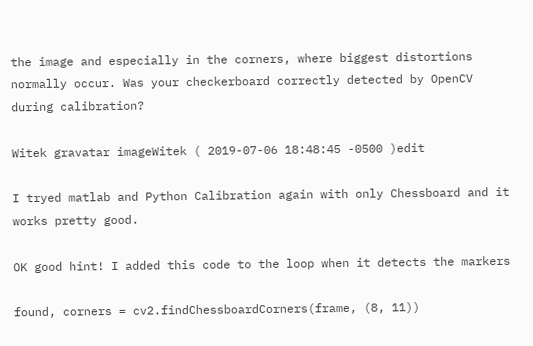the image and especially in the corners, where biggest distortions normally occur. Was your checkerboard correctly detected by OpenCV during calibration?

Witek gravatar imageWitek ( 2019-07-06 18:48:45 -0500 )edit

I tryed matlab and Python Calibration again with only Chessboard and it works pretty good.

OK good hint! I added this code to the loop when it detects the markers

found, corners = cv2.findChessboardCorners(frame, (8, 11))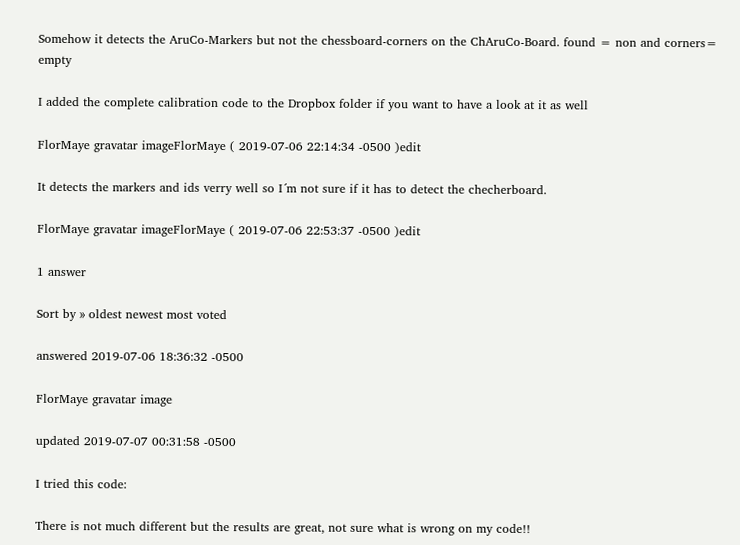Somehow it detects the AruCo-Markers but not the chessboard-corners on the ChAruCo-Board. found = non and corners= empty

I added the complete calibration code to the Dropbox folder if you want to have a look at it as well

FlorMaye gravatar imageFlorMaye ( 2019-07-06 22:14:34 -0500 )edit

It detects the markers and ids verry well so I´m not sure if it has to detect the checherboard.

FlorMaye gravatar imageFlorMaye ( 2019-07-06 22:53:37 -0500 )edit

1 answer

Sort by » oldest newest most voted

answered 2019-07-06 18:36:32 -0500

FlorMaye gravatar image

updated 2019-07-07 00:31:58 -0500

I tried this code:

There is not much different but the results are great, not sure what is wrong on my code!!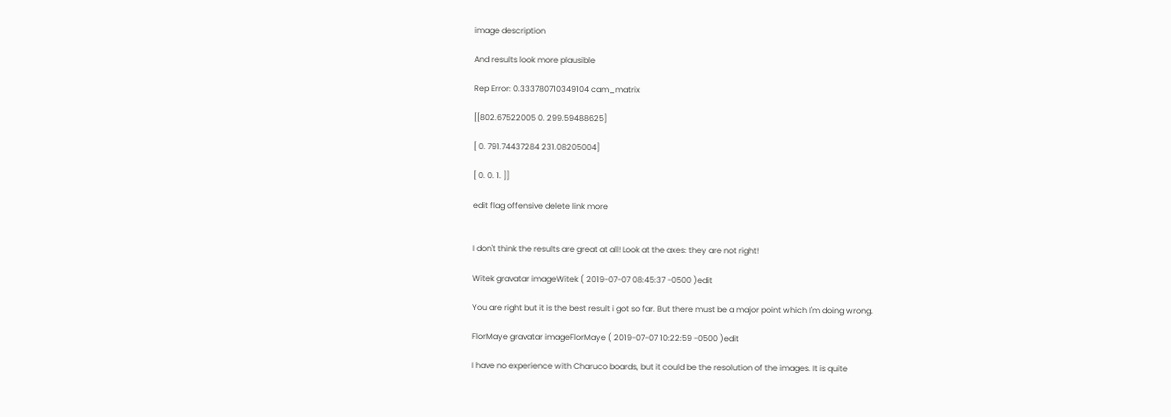image description

And results look more plausible

Rep Error: 0.333780710349104 cam_matrix

[[802.67522005 0. 299.59488625]

[ 0. 791.74437284 231.08205004]

[ 0. 0. 1. ]]

edit flag offensive delete link more


I don't think the results are great at all! Look at the axes: they are not right!

Witek gravatar imageWitek ( 2019-07-07 08:45:37 -0500 )edit

You are right but it is the best result i got so far. But there must be a major point which I'm doing wrong.

FlorMaye gravatar imageFlorMaye ( 2019-07-07 10:22:59 -0500 )edit

I have no experience with Charuco boards, but it could be the resolution of the images. It is quite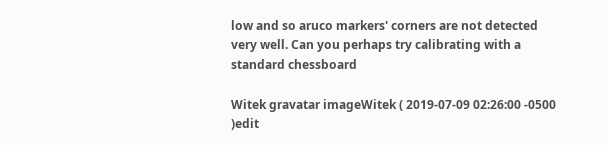low and so aruco markers' corners are not detected very well. Can you perhaps try calibrating with a standard chessboard

Witek gravatar imageWitek ( 2019-07-09 02:26:00 -0500 )edit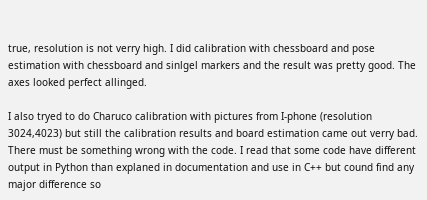true, resolution is not verry high. I did calibration with chessboard and pose estimation with chessboard and sinlgel markers and the result was pretty good. The axes looked perfect allinged.

I also tryed to do Charuco calibration with pictures from I-phone (resolution 3024,4023) but still the calibration results and board estimation came out verry bad. There must be something wrong with the code. I read that some code have different output in Python than explaned in documentation and use in C++ but cound find any major difference so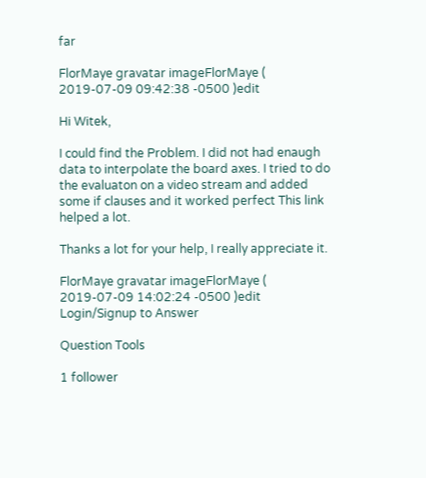far

FlorMaye gravatar imageFlorMaye ( 2019-07-09 09:42:38 -0500 )edit

Hi Witek,

I could find the Problem. I did not had enaugh data to interpolate the board axes. I tried to do the evaluaton on a video stream and added some if clauses and it worked perfect This link helped a lot.

Thanks a lot for your help, I really appreciate it.

FlorMaye gravatar imageFlorMaye ( 2019-07-09 14:02:24 -0500 )edit
Login/Signup to Answer

Question Tools

1 follower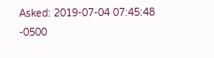Asked: 2019-07-04 07:45:48 -0500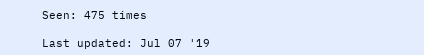Seen: 475 times

Last updated: Jul 07 '19